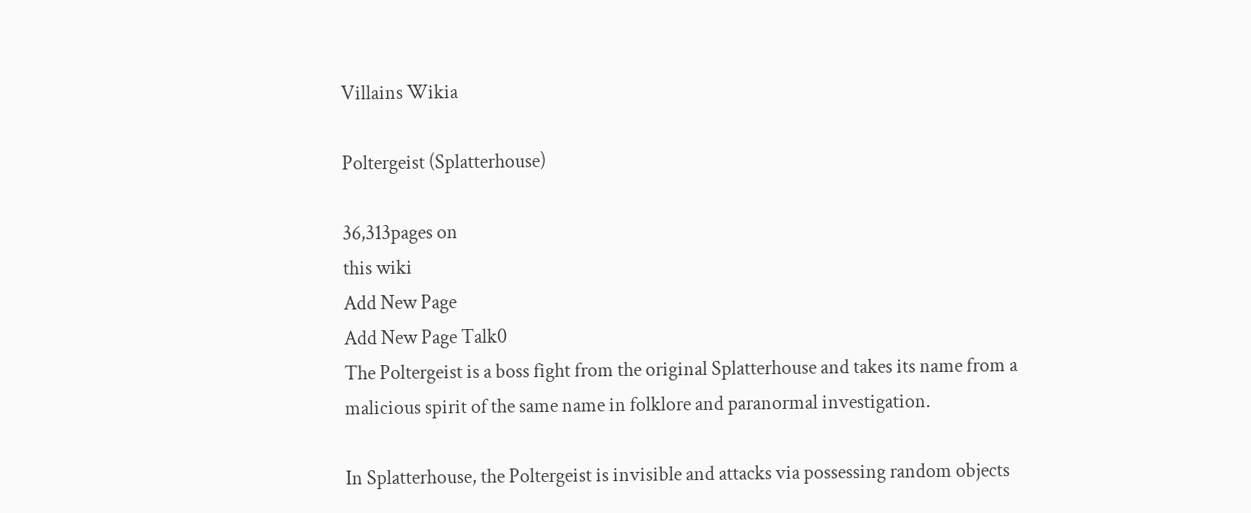Villains Wikia

Poltergeist (Splatterhouse)

36,313pages on
this wiki
Add New Page
Add New Page Talk0
The Poltergeist is a boss fight from the original Splatterhouse and takes its name from a malicious spirit of the same name in folklore and paranormal investigation.

In Splatterhouse, the Poltergeist is invisible and attacks via possessing random objects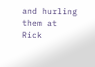and hurling them at Rick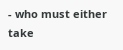- who must either take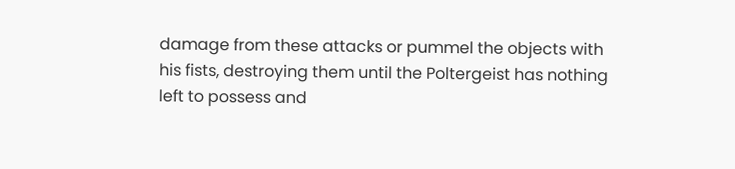damage from these attacks or pummel the objects with his fists, destroying them until the Poltergeist has nothing left to possess and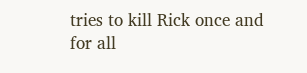tries to kill Rick once and for all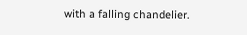with a falling chandelier.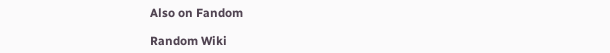Also on Fandom

Random Wiki